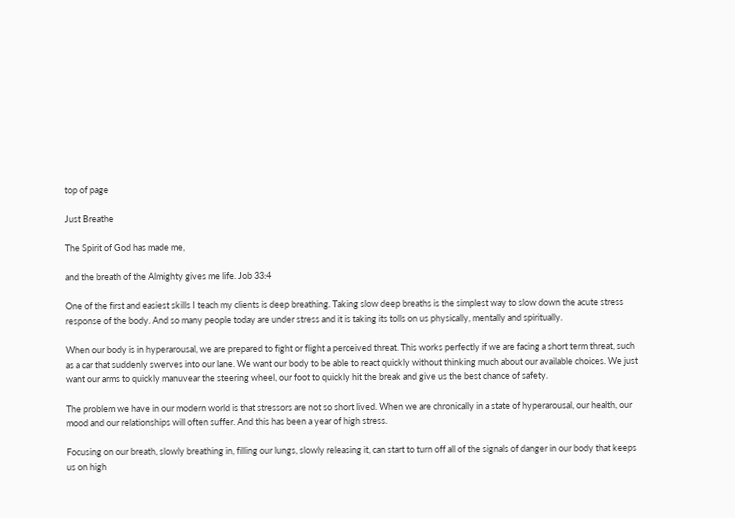top of page

Just Breathe

The Spirit of God has made me,

and the breath of the Almighty gives me life. Job 33:4

One of the first and easiest skills I teach my clients is deep breathing. Taking slow deep breaths is the simplest way to slow down the acute stress response of the body. And so many people today are under stress and it is taking its tolls on us physically, mentally and spiritually.

When our body is in hyperarousal, we are prepared to fight or flight a perceived threat. This works perfectly if we are facing a short term threat, such as a car that suddenly swerves into our lane. We want our body to be able to react quickly without thinking much about our available choices. We just want our arms to quickly manuvear the steering wheel, our foot to quickly hit the break and give us the best chance of safety.

The problem we have in our modern world is that stressors are not so short lived. When we are chronically in a state of hyperarousal, our health, our mood and our relationships will often suffer. And this has been a year of high stress.

Focusing on our breath, slowly breathing in, filling our lungs, slowly releasing it, can start to turn off all of the signals of danger in our body that keeps us on high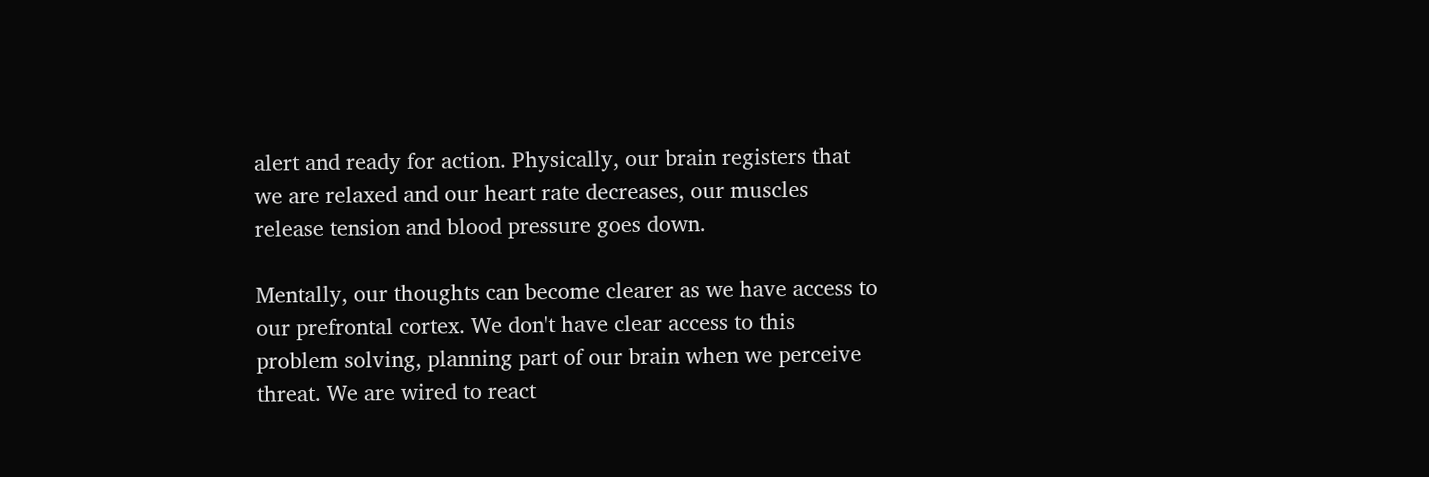alert and ready for action. Physically, our brain registers that we are relaxed and our heart rate decreases, our muscles release tension and blood pressure goes down.

Mentally, our thoughts can become clearer as we have access to our prefrontal cortex. We don't have clear access to this problem solving, planning part of our brain when we perceive threat. We are wired to react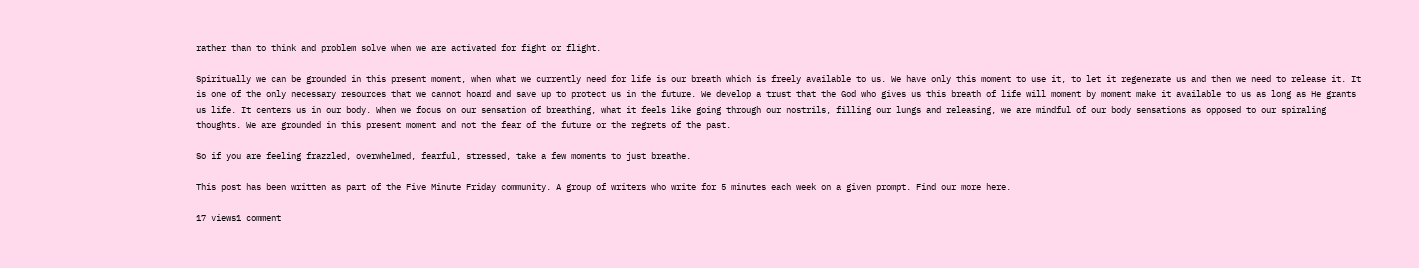rather than to think and problem solve when we are activated for fight or flight.

Spiritually we can be grounded in this present moment, when what we currently need for life is our breath which is freely available to us. We have only this moment to use it, to let it regenerate us and then we need to release it. It is one of the only necessary resources that we cannot hoard and save up to protect us in the future. We develop a trust that the God who gives us this breath of life will moment by moment make it available to us as long as He grants us life. It centers us in our body. When we focus on our sensation of breathing, what it feels like going through our nostrils, filling our lungs and releasing, we are mindful of our body sensations as opposed to our spiraling thoughts. We are grounded in this present moment and not the fear of the future or the regrets of the past.

So if you are feeling frazzled, overwhelmed, fearful, stressed, take a few moments to just breathe.

This post has been written as part of the Five Minute Friday community. A group of writers who write for 5 minutes each week on a given prompt. Find our more here.

17 views1 comment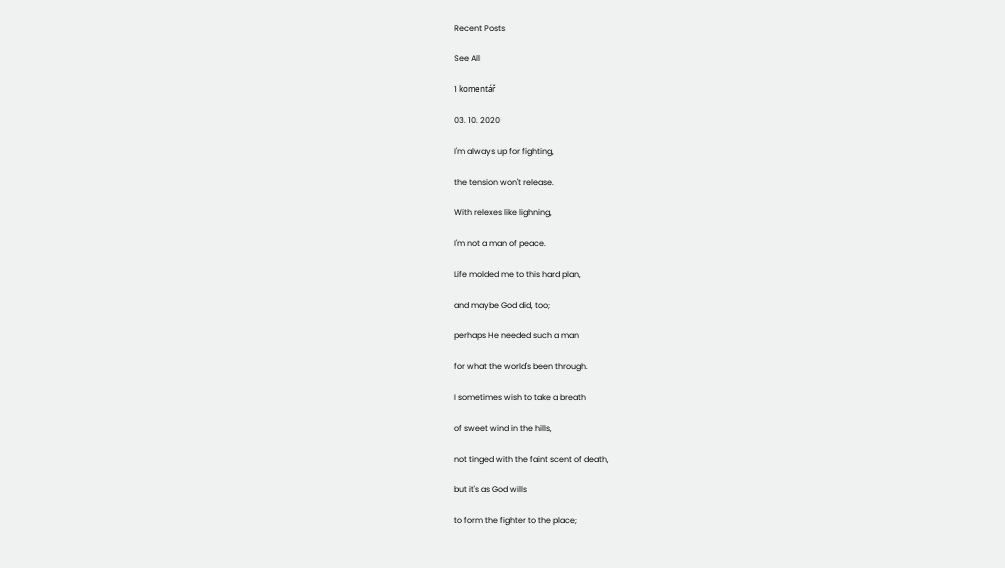Recent Posts

See All

1 komentář

03. 10. 2020

I'm always up for fighting,

the tension won't release.

With relexes like lighning,

I'm not a man of peace.

Life molded me to this hard plan,

and maybe God did, too;

perhaps He needed such a man

for what the world's been through.

I sometimes wish to take a breath

of sweet wind in the hills,

not tinged with the faint scent of death,

but it's as God wills

to form the fighter to the place;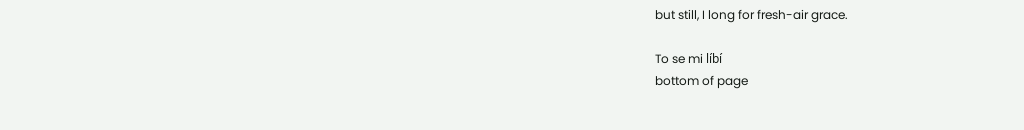but still, I long for fresh-air grace.

To se mi líbí
bottom of page